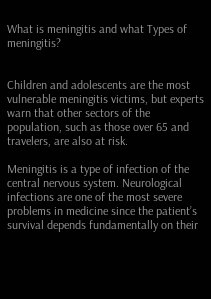What is meningitis and what Types of meningitis?


Children and adolescents are the most vulnerable meningitis victims, but experts warn that other sectors of the population, such as those over 65 and travelers, are also at risk.

Meningitis is a type of infection of the central nervous system. Neurological infections are one of the most severe problems in medicine since the patient’s survival depends fundamentally on their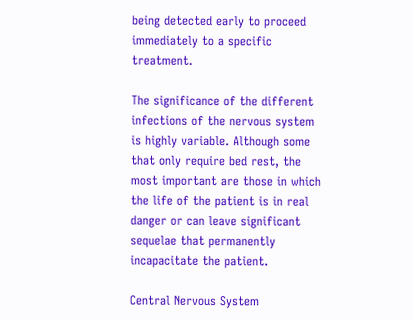being detected early to proceed immediately to a specific treatment.

The significance of the different infections of the nervous system is highly variable. Although some that only require bed rest, the most important are those in which the life of the patient is in real danger or can leave significant sequelae that permanently incapacitate the patient.

Central Nervous System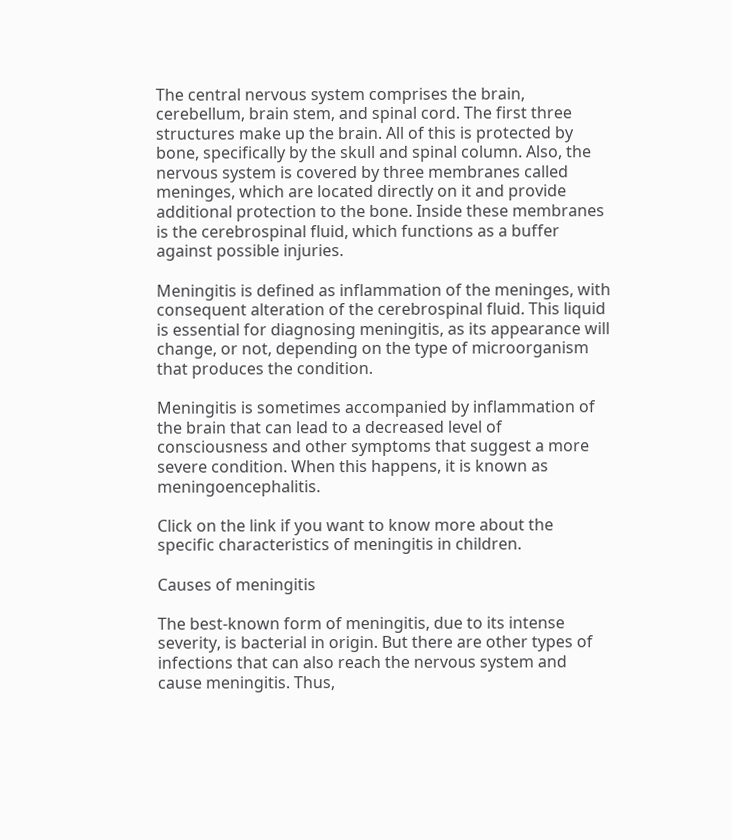The central nervous system comprises the brain, cerebellum, brain stem, and spinal cord. The first three structures make up the brain. All of this is protected by bone, specifically by the skull and spinal column. Also, the nervous system is covered by three membranes called meninges, which are located directly on it and provide additional protection to the bone. Inside these membranes is the cerebrospinal fluid, which functions as a buffer against possible injuries.

Meningitis is defined as inflammation of the meninges, with consequent alteration of the cerebrospinal fluid. This liquid is essential for diagnosing meningitis, as its appearance will change, or not, depending on the type of microorganism that produces the condition.

Meningitis is sometimes accompanied by inflammation of the brain that can lead to a decreased level of consciousness and other symptoms that suggest a more severe condition. When this happens, it is known as meningoencephalitis.

Click on the link if you want to know more about the specific characteristics of meningitis in children.

Causes of meningitis

The best-known form of meningitis, due to its intense severity, is bacterial in origin. But there are other types of infections that can also reach the nervous system and cause meningitis. Thus,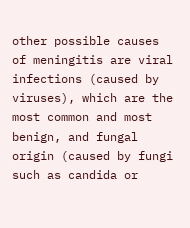other possible causes of meningitis are viral infections (caused by viruses), which are the most common and most benign, and fungal origin (caused by fungi such as candida or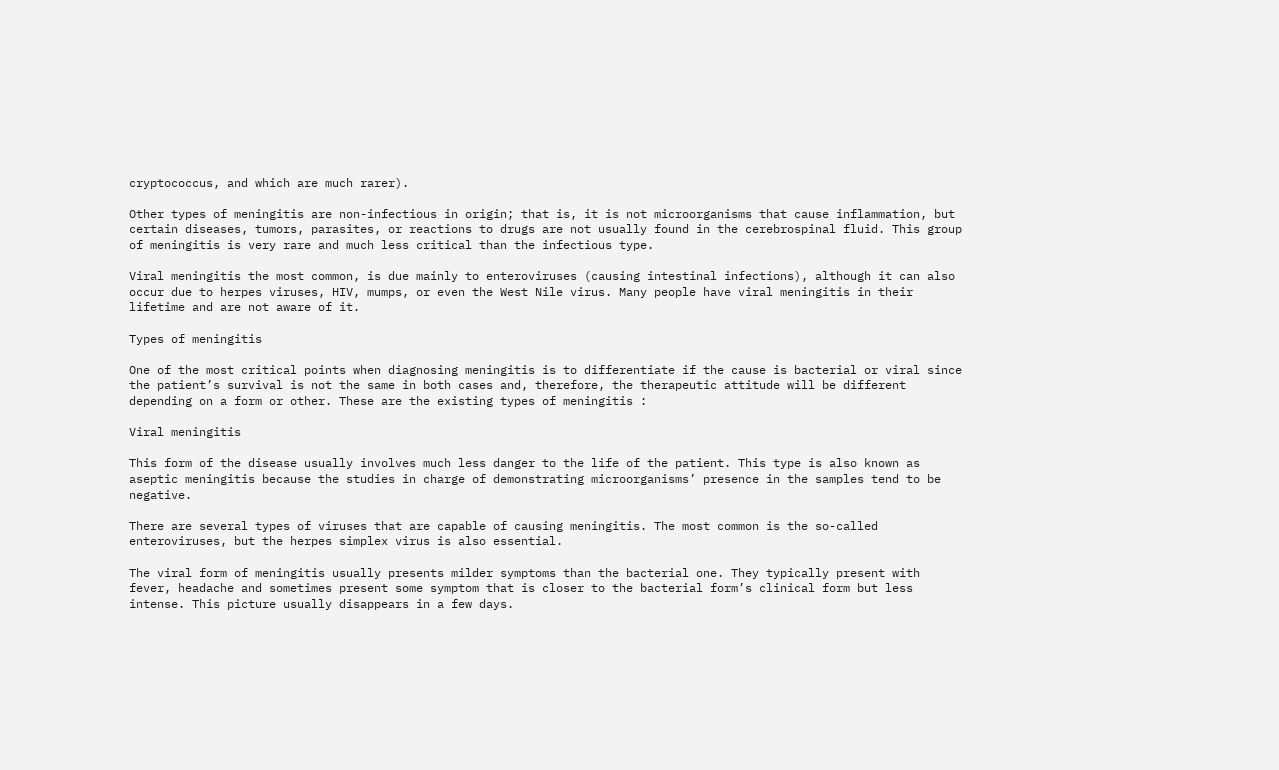cryptococcus, and which are much rarer).

Other types of meningitis are non-infectious in origin; that is, it is not microorganisms that cause inflammation, but certain diseases, tumors, parasites, or reactions to drugs are not usually found in the cerebrospinal fluid. This group of meningitis is very rare and much less critical than the infectious type.

Viral meningitis the most common, is due mainly to enteroviruses (causing intestinal infections), although it can also occur due to herpes viruses, HIV, mumps, or even the West Nile virus. Many people have viral meningitis in their lifetime and are not aware of it.

Types of meningitis

One of the most critical points when diagnosing meningitis is to differentiate if the cause is bacterial or viral since the patient’s survival is not the same in both cases and, therefore, the therapeutic attitude will be different depending on a form or other. These are the existing types of meningitis :

Viral meningitis

This form of the disease usually involves much less danger to the life of the patient. This type is also known as aseptic meningitis because the studies in charge of demonstrating microorganisms’ presence in the samples tend to be negative.

There are several types of viruses that are capable of causing meningitis. The most common is the so-called enteroviruses, but the herpes simplex virus is also essential.

The viral form of meningitis usually presents milder symptoms than the bacterial one. They typically present with fever, headache and sometimes present some symptom that is closer to the bacterial form’s clinical form but less intense. This picture usually disappears in a few days.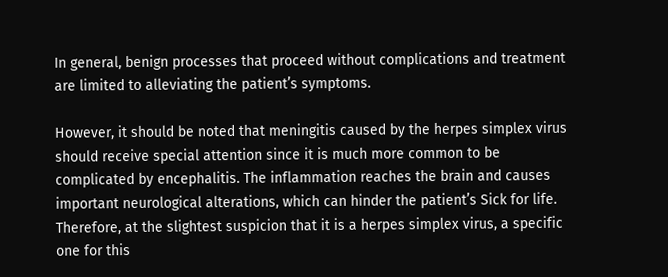In general, benign processes that proceed without complications and treatment are limited to alleviating the patient’s symptoms.

However, it should be noted that meningitis caused by the herpes simplex virus should receive special attention since it is much more common to be complicated by encephalitis. The inflammation reaches the brain and causes important neurological alterations, which can hinder the patient’s Sick for life. Therefore, at the slightest suspicion that it is a herpes simplex virus, a specific one for this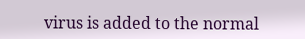virus is added to the normal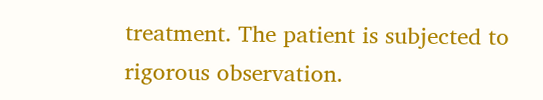treatment. The patient is subjected to rigorous observation.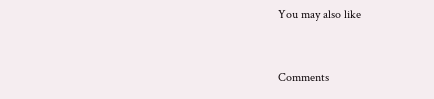You may also like


Comments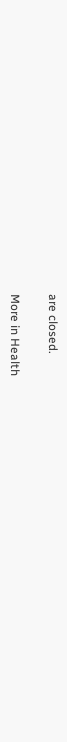are closed.

More in Health